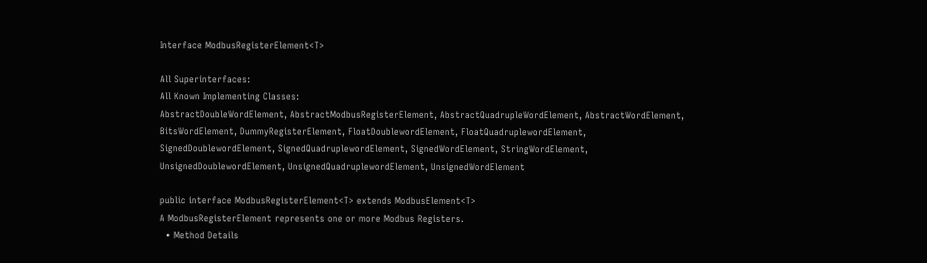Interface ModbusRegisterElement<T>

All Superinterfaces:
All Known Implementing Classes:
AbstractDoubleWordElement, AbstractModbusRegisterElement, AbstractQuadrupleWordElement, AbstractWordElement, BitsWordElement, DummyRegisterElement, FloatDoublewordElement, FloatQuadruplewordElement, SignedDoublewordElement, SignedQuadruplewordElement, SignedWordElement, StringWordElement, UnsignedDoublewordElement, UnsignedQuadruplewordElement, UnsignedWordElement

public interface ModbusRegisterElement<T> extends ModbusElement<T>
A ModbusRegisterElement represents one or more Modbus Registers.
  • Method Details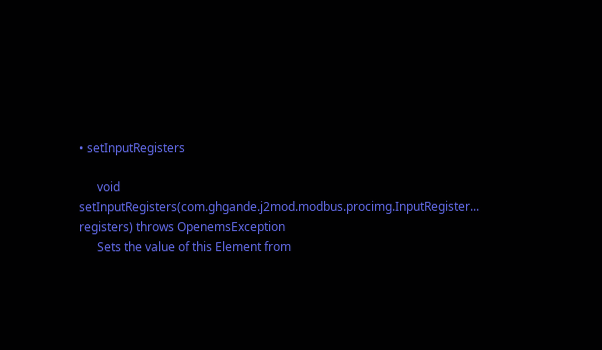• setInputRegisters

      void setInputRegisters(com.ghgande.j2mod.modbus.procimg.InputRegister... registers) throws OpenemsException
      Sets the value of this Element from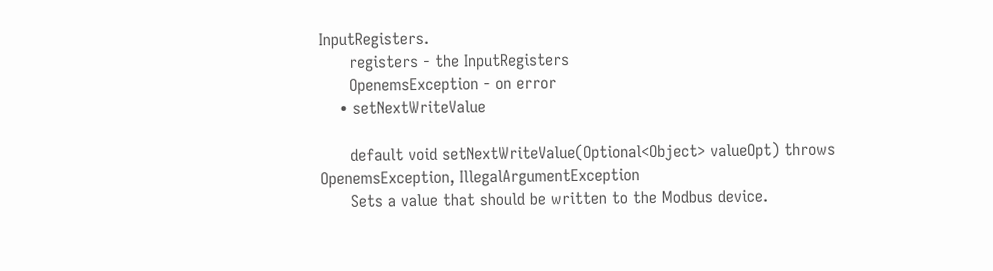InputRegisters.
      registers - the InputRegisters
      OpenemsException - on error
    • setNextWriteValue

      default void setNextWriteValue(Optional<Object> valueOpt) throws OpenemsException, IllegalArgumentException
      Sets a value that should be written to the Modbus device.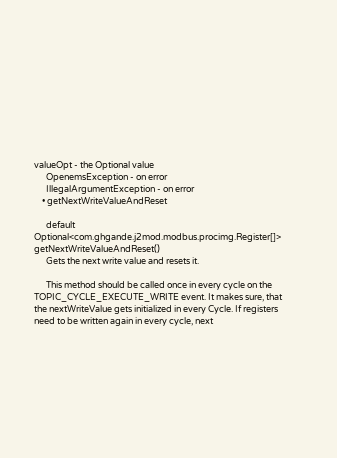valueOpt - the Optional value
      OpenemsException - on error
      IllegalArgumentException - on error
    • getNextWriteValueAndReset

      default Optional<com.ghgande.j2mod.modbus.procimg.Register[]> getNextWriteValueAndReset()
      Gets the next write value and resets it.

      This method should be called once in every cycle on the TOPIC_CYCLE_EXECUTE_WRITE event. It makes sure, that the nextWriteValue gets initialized in every Cycle. If registers need to be written again in every cycle, next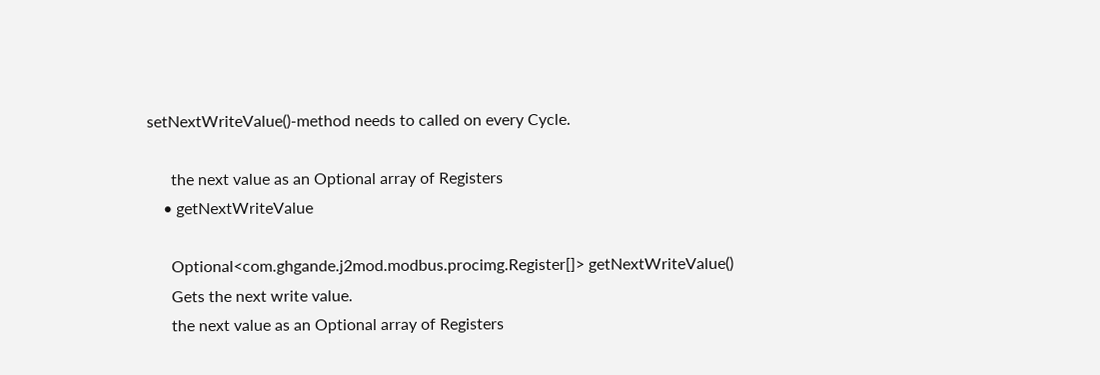setNextWriteValue()-method needs to called on every Cycle.

      the next value as an Optional array of Registers
    • getNextWriteValue

      Optional<com.ghgande.j2mod.modbus.procimg.Register[]> getNextWriteValue()
      Gets the next write value.
      the next value as an Optional array of Registers